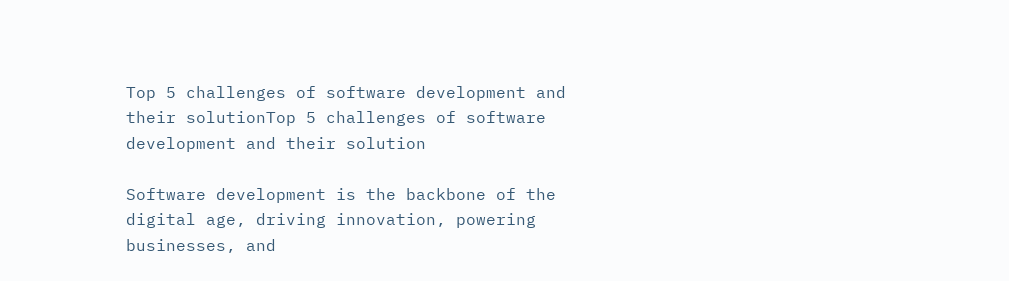Top 5 challenges of software development and their solutionTop 5 challenges of software development and their solution

Software development is the backbone of the digital age, driving innovation, powering businesses, and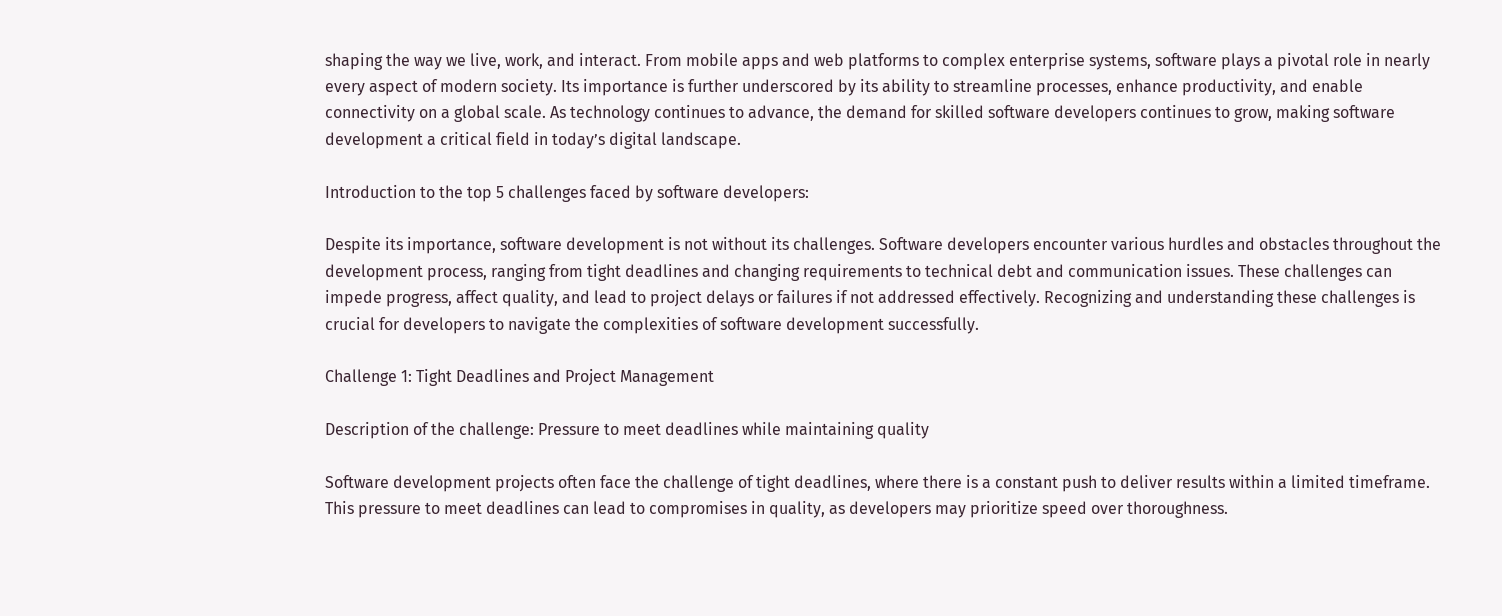shaping the way we live, work, and interact. From mobile apps and web platforms to complex enterprise systems, software plays a pivotal role in nearly every aspect of modern society. Its importance is further underscored by its ability to streamline processes, enhance productivity, and enable connectivity on a global scale. As technology continues to advance, the demand for skilled software developers continues to grow, making software development a critical field in today’s digital landscape.

Introduction to the top 5 challenges faced by software developers:

Despite its importance, software development is not without its challenges. Software developers encounter various hurdles and obstacles throughout the development process, ranging from tight deadlines and changing requirements to technical debt and communication issues. These challenges can impede progress, affect quality, and lead to project delays or failures if not addressed effectively. Recognizing and understanding these challenges is crucial for developers to navigate the complexities of software development successfully.

Challenge 1: Tight Deadlines and Project Management

Description of the challenge: Pressure to meet deadlines while maintaining quality

Software development projects often face the challenge of tight deadlines, where there is a constant push to deliver results within a limited timeframe. This pressure to meet deadlines can lead to compromises in quality, as developers may prioritize speed over thoroughness.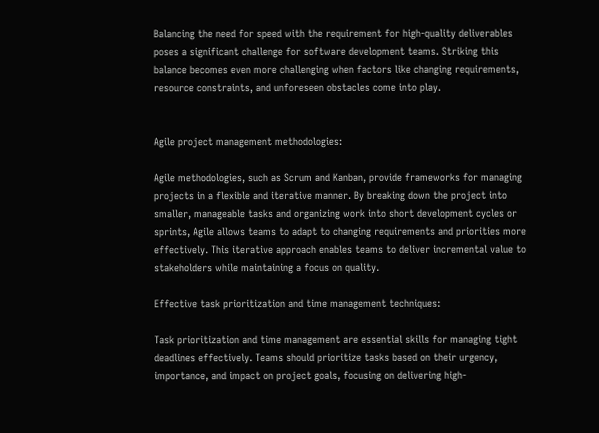Balancing the need for speed with the requirement for high-quality deliverables poses a significant challenge for software development teams. Striking this balance becomes even more challenging when factors like changing requirements, resource constraints, and unforeseen obstacles come into play.


Agile project management methodologies:

Agile methodologies, such as Scrum and Kanban, provide frameworks for managing projects in a flexible and iterative manner. By breaking down the project into smaller, manageable tasks and organizing work into short development cycles or sprints, Agile allows teams to adapt to changing requirements and priorities more effectively. This iterative approach enables teams to deliver incremental value to stakeholders while maintaining a focus on quality.

Effective task prioritization and time management techniques:

Task prioritization and time management are essential skills for managing tight deadlines effectively. Teams should prioritize tasks based on their urgency, importance, and impact on project goals, focusing on delivering high-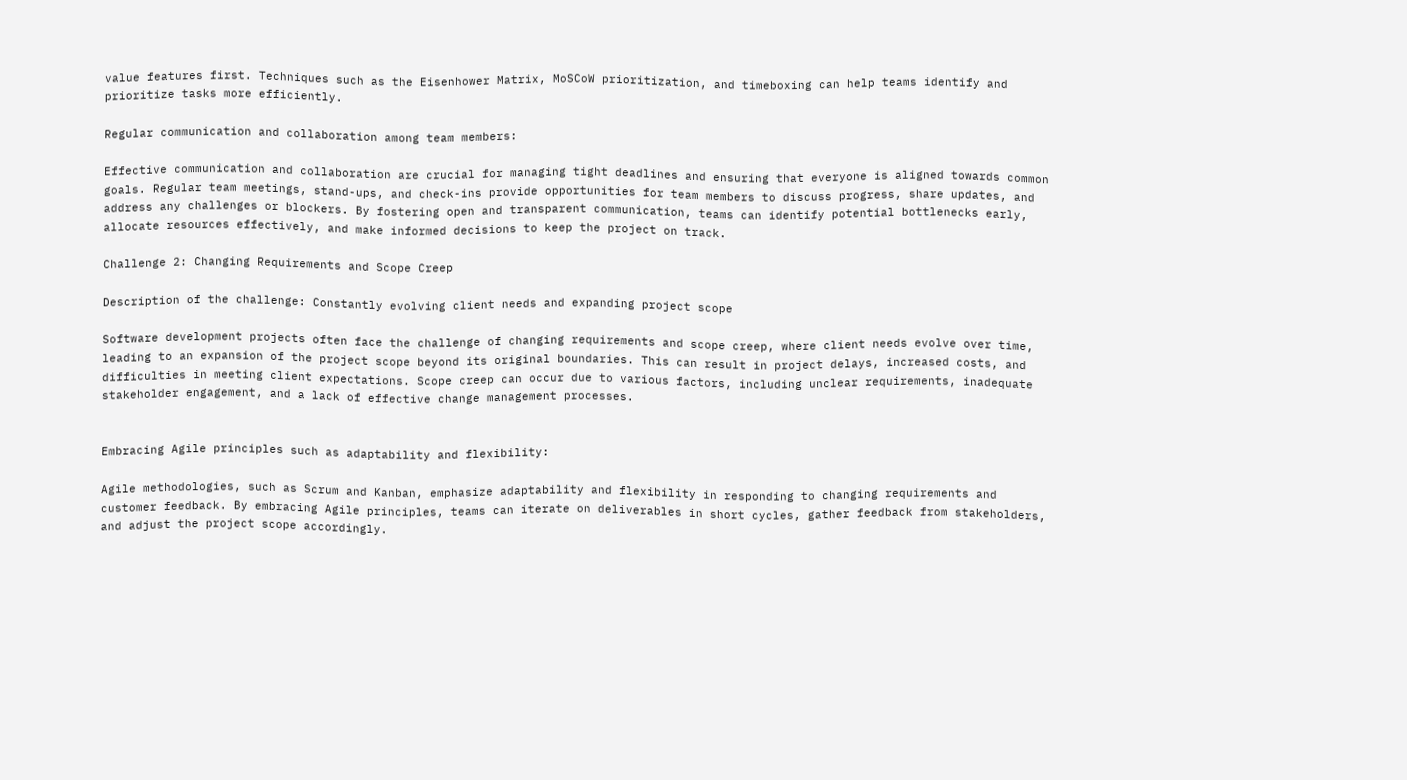value features first. Techniques such as the Eisenhower Matrix, MoSCoW prioritization, and timeboxing can help teams identify and prioritize tasks more efficiently.

Regular communication and collaboration among team members:

Effective communication and collaboration are crucial for managing tight deadlines and ensuring that everyone is aligned towards common goals. Regular team meetings, stand-ups, and check-ins provide opportunities for team members to discuss progress, share updates, and address any challenges or blockers. By fostering open and transparent communication, teams can identify potential bottlenecks early, allocate resources effectively, and make informed decisions to keep the project on track.

Challenge 2: Changing Requirements and Scope Creep

Description of the challenge: Constantly evolving client needs and expanding project scope

Software development projects often face the challenge of changing requirements and scope creep, where client needs evolve over time, leading to an expansion of the project scope beyond its original boundaries. This can result in project delays, increased costs, and difficulties in meeting client expectations. Scope creep can occur due to various factors, including unclear requirements, inadequate stakeholder engagement, and a lack of effective change management processes.


Embracing Agile principles such as adaptability and flexibility:

Agile methodologies, such as Scrum and Kanban, emphasize adaptability and flexibility in responding to changing requirements and customer feedback. By embracing Agile principles, teams can iterate on deliverables in short cycles, gather feedback from stakeholders, and adjust the project scope accordingly.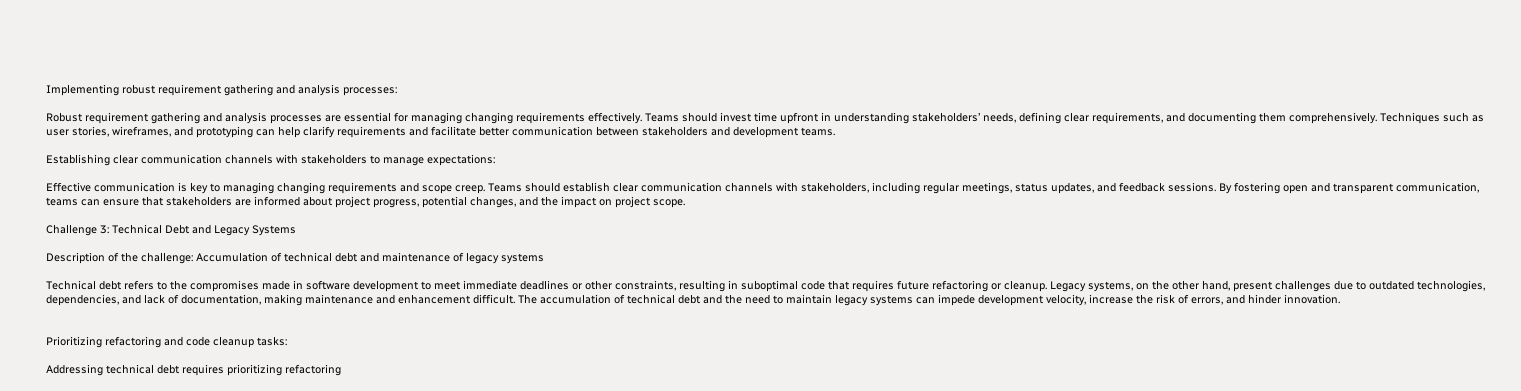Implementing robust requirement gathering and analysis processes:

Robust requirement gathering and analysis processes are essential for managing changing requirements effectively. Teams should invest time upfront in understanding stakeholders’ needs, defining clear requirements, and documenting them comprehensively. Techniques such as user stories, wireframes, and prototyping can help clarify requirements and facilitate better communication between stakeholders and development teams.

Establishing clear communication channels with stakeholders to manage expectations:

Effective communication is key to managing changing requirements and scope creep. Teams should establish clear communication channels with stakeholders, including regular meetings, status updates, and feedback sessions. By fostering open and transparent communication, teams can ensure that stakeholders are informed about project progress, potential changes, and the impact on project scope.

Challenge 3: Technical Debt and Legacy Systems

Description of the challenge: Accumulation of technical debt and maintenance of legacy systems

Technical debt refers to the compromises made in software development to meet immediate deadlines or other constraints, resulting in suboptimal code that requires future refactoring or cleanup. Legacy systems, on the other hand, present challenges due to outdated technologies, dependencies, and lack of documentation, making maintenance and enhancement difficult. The accumulation of technical debt and the need to maintain legacy systems can impede development velocity, increase the risk of errors, and hinder innovation.


Prioritizing refactoring and code cleanup tasks:

Addressing technical debt requires prioritizing refactoring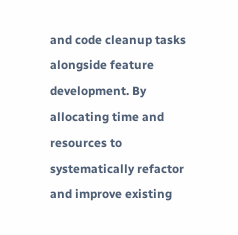and code cleanup tasks alongside feature development. By allocating time and resources to systematically refactor and improve existing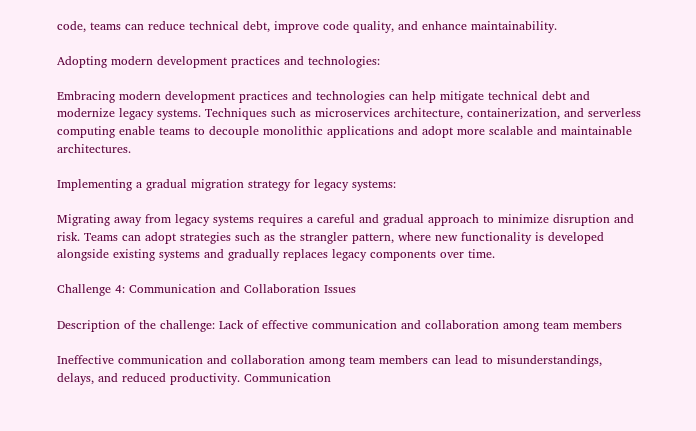code, teams can reduce technical debt, improve code quality, and enhance maintainability.

Adopting modern development practices and technologies:

Embracing modern development practices and technologies can help mitigate technical debt and modernize legacy systems. Techniques such as microservices architecture, containerization, and serverless computing enable teams to decouple monolithic applications and adopt more scalable and maintainable architectures.

Implementing a gradual migration strategy for legacy systems:

Migrating away from legacy systems requires a careful and gradual approach to minimize disruption and risk. Teams can adopt strategies such as the strangler pattern, where new functionality is developed alongside existing systems and gradually replaces legacy components over time.

Challenge 4: Communication and Collaboration Issues

Description of the challenge: Lack of effective communication and collaboration among team members

Ineffective communication and collaboration among team members can lead to misunderstandings, delays, and reduced productivity. Communication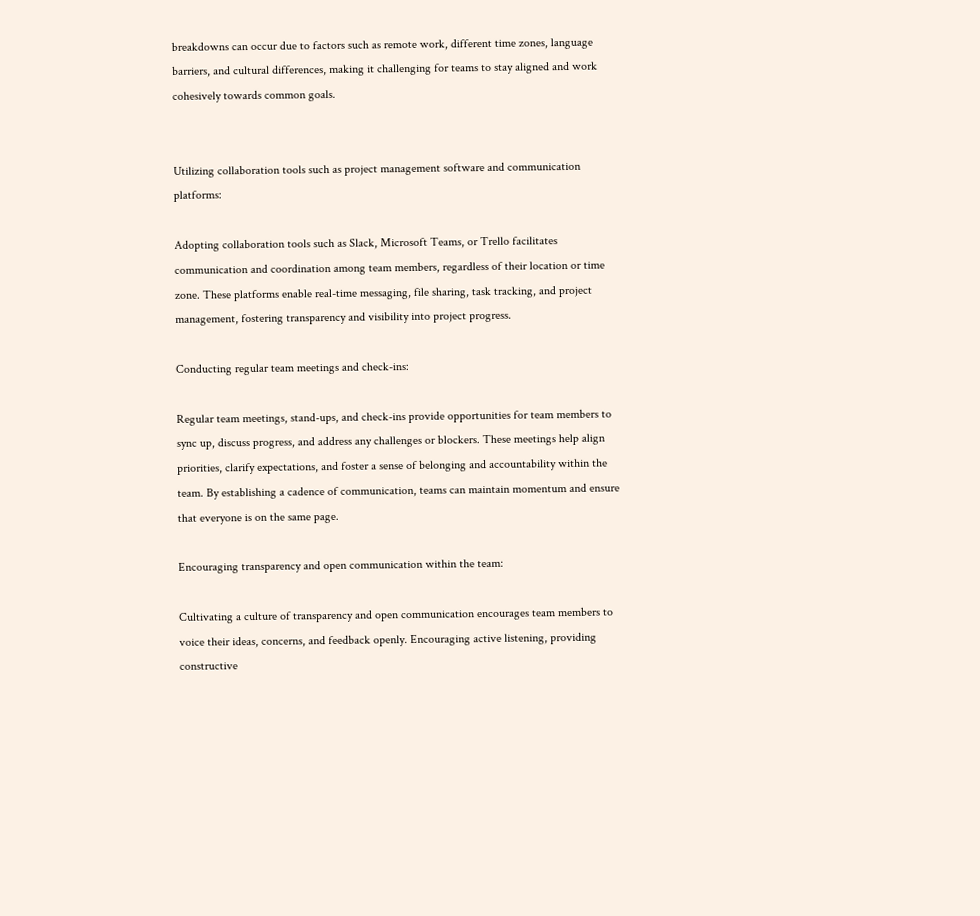breakdowns can occur due to factors such as remote work, different time zones, language barriers, and cultural differences, making it challenging for teams to stay aligned and work cohesively towards common goals.


Utilizing collaboration tools such as project management software and communication platforms:

Adopting collaboration tools such as Slack, Microsoft Teams, or Trello facilitates communication and coordination among team members, regardless of their location or time zone. These platforms enable real-time messaging, file sharing, task tracking, and project management, fostering transparency and visibility into project progress.

Conducting regular team meetings and check-ins:

Regular team meetings, stand-ups, and check-ins provide opportunities for team members to sync up, discuss progress, and address any challenges or blockers. These meetings help align priorities, clarify expectations, and foster a sense of belonging and accountability within the team. By establishing a cadence of communication, teams can maintain momentum and ensure that everyone is on the same page.

Encouraging transparency and open communication within the team:

Cultivating a culture of transparency and open communication encourages team members to voice their ideas, concerns, and feedback openly. Encouraging active listening, providing constructive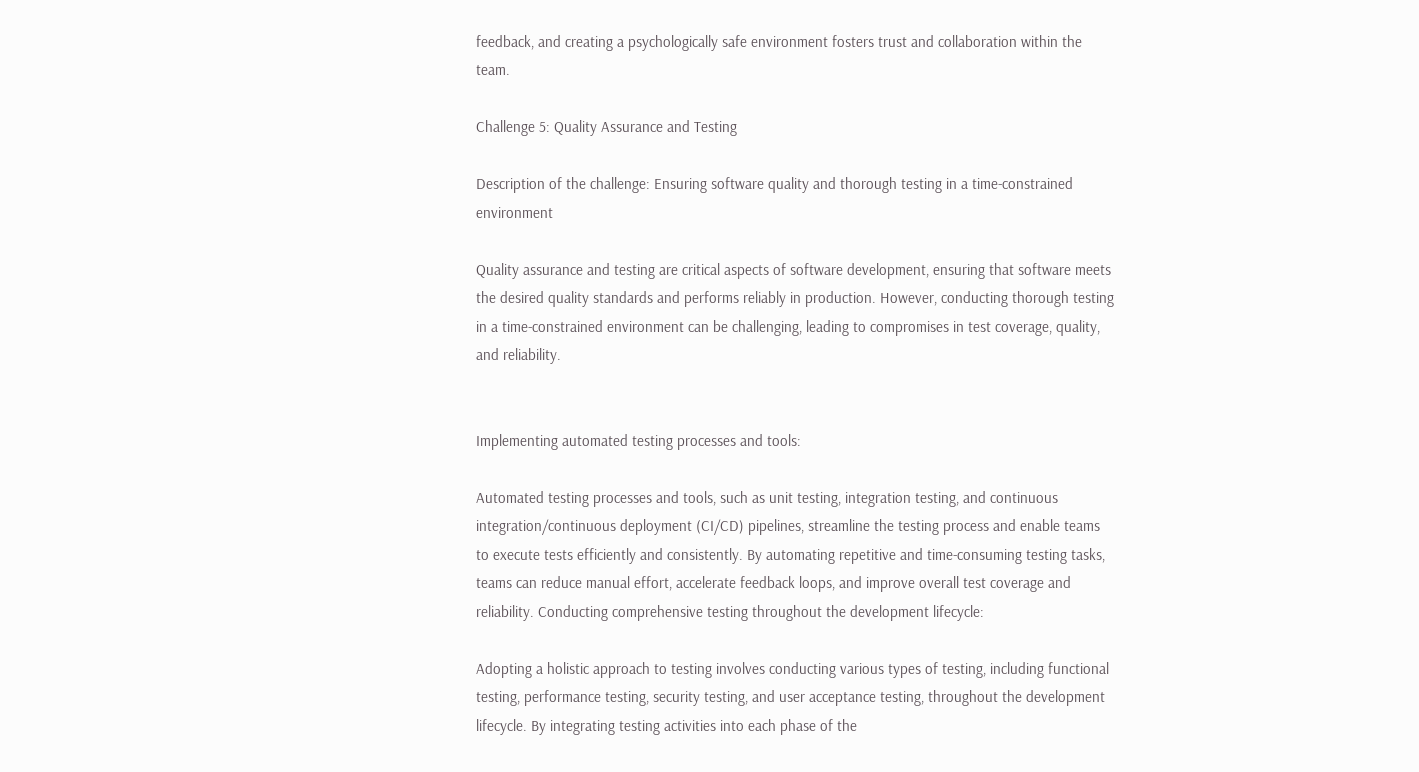feedback, and creating a psychologically safe environment fosters trust and collaboration within the team.

Challenge 5: Quality Assurance and Testing

Description of the challenge: Ensuring software quality and thorough testing in a time-constrained environment

Quality assurance and testing are critical aspects of software development, ensuring that software meets the desired quality standards and performs reliably in production. However, conducting thorough testing in a time-constrained environment can be challenging, leading to compromises in test coverage, quality, and reliability.


Implementing automated testing processes and tools:

Automated testing processes and tools, such as unit testing, integration testing, and continuous integration/continuous deployment (CI/CD) pipelines, streamline the testing process and enable teams to execute tests efficiently and consistently. By automating repetitive and time-consuming testing tasks, teams can reduce manual effort, accelerate feedback loops, and improve overall test coverage and reliability. Conducting comprehensive testing throughout the development lifecycle:

Adopting a holistic approach to testing involves conducting various types of testing, including functional testing, performance testing, security testing, and user acceptance testing, throughout the development lifecycle. By integrating testing activities into each phase of the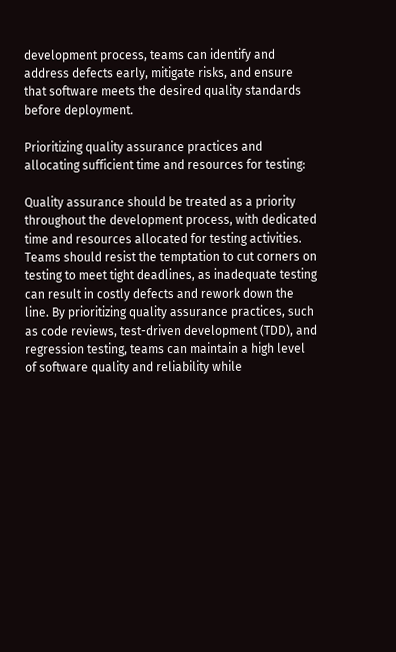development process, teams can identify and address defects early, mitigate risks, and ensure that software meets the desired quality standards before deployment.

Prioritizing quality assurance practices and allocating sufficient time and resources for testing:

Quality assurance should be treated as a priority throughout the development process, with dedicated time and resources allocated for testing activities. Teams should resist the temptation to cut corners on testing to meet tight deadlines, as inadequate testing can result in costly defects and rework down the line. By prioritizing quality assurance practices, such as code reviews, test-driven development (TDD), and regression testing, teams can maintain a high level of software quality and reliability while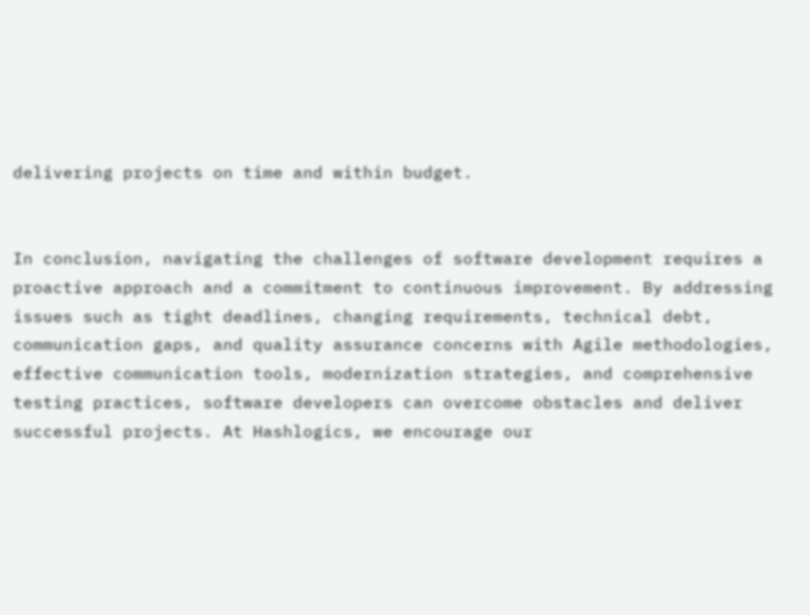delivering projects on time and within budget.


In conclusion, navigating the challenges of software development requires a proactive approach and a commitment to continuous improvement. By addressing issues such as tight deadlines, changing requirements, technical debt, communication gaps, and quality assurance concerns with Agile methodologies, effective communication tools, modernization strategies, and comprehensive testing practices, software developers can overcome obstacles and deliver successful projects. At Hashlogics, we encourage our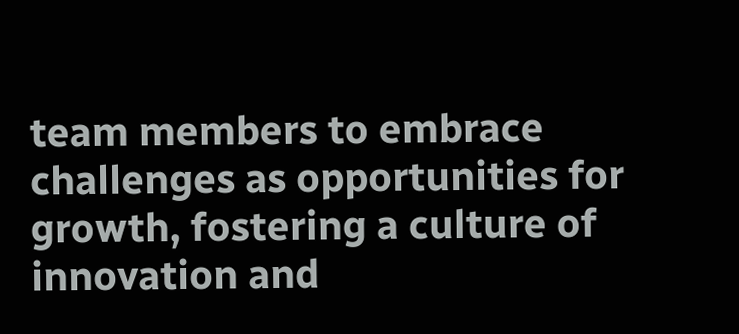team members to embrace challenges as opportunities for growth, fostering a culture of innovation and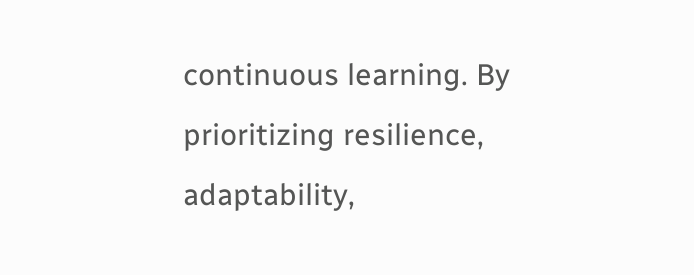continuous learning. By prioritizing resilience, adaptability,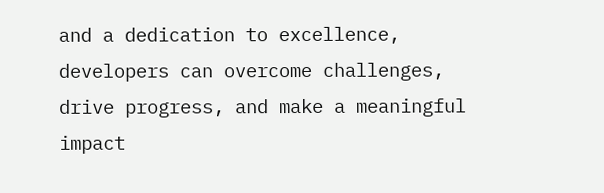and a dedication to excellence, developers can overcome challenges, drive progress, and make a meaningful impact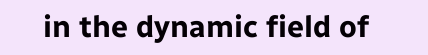in the dynamic field of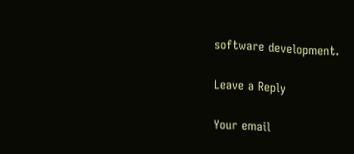software development.

Leave a Reply

Your email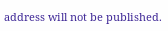address will not be published.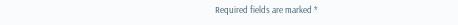Required fields are marked *